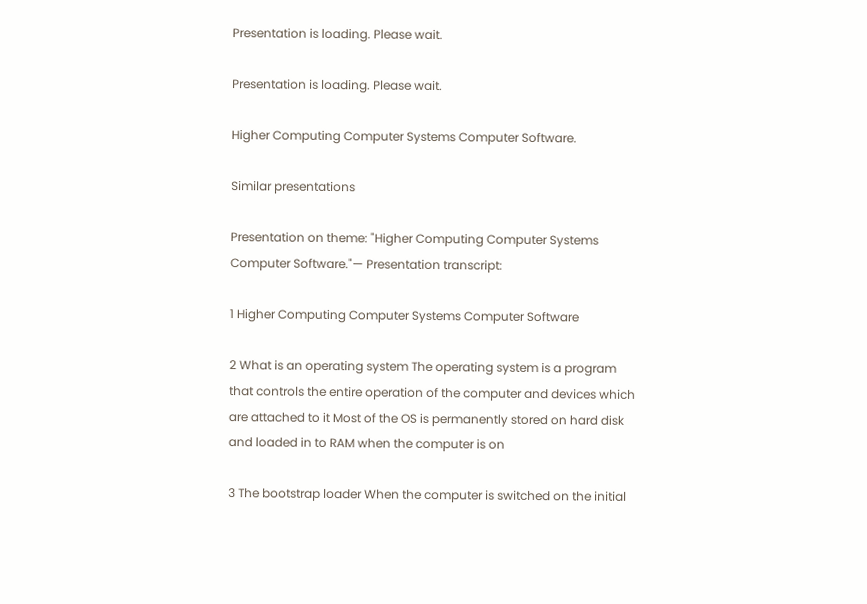Presentation is loading. Please wait.

Presentation is loading. Please wait.

Higher Computing Computer Systems Computer Software.

Similar presentations

Presentation on theme: "Higher Computing Computer Systems Computer Software."— Presentation transcript:

1 Higher Computing Computer Systems Computer Software

2 What is an operating system The operating system is a program that controls the entire operation of the computer and devices which are attached to it Most of the OS is permanently stored on hard disk and loaded in to RAM when the computer is on

3 The bootstrap loader When the computer is switched on the initial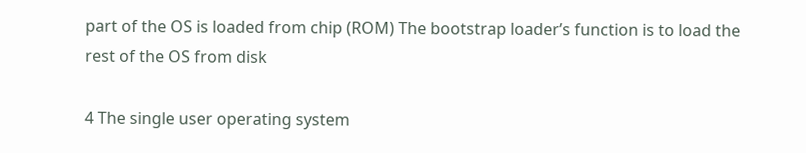part of the OS is loaded from chip (ROM) The bootstrap loader’s function is to load the rest of the OS from disk

4 The single user operating system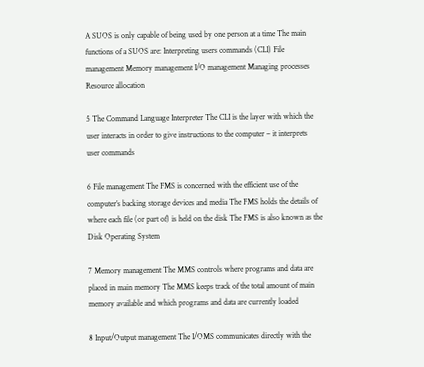A SUOS is only capable of being used by one person at a time The main functions of a SUOS are: Interpreting users commands (CLI) File management Memory management I/O management Managing processes Resource allocation

5 The Command Language Interpreter The CLI is the layer with which the user interacts in order to give instructions to the computer – it interprets user commands

6 File management The FMS is concerned with the efficient use of the computer’s backing storage devices and media The FMS holds the details of where each file (or part of) is held on the disk The FMS is also known as the Disk Operating System

7 Memory management The MMS controls where programs and data are placed in main memory The MMS keeps track of the total amount of main memory available and which programs and data are currently loaded

8 Input/Output management The I/OMS communicates directly with the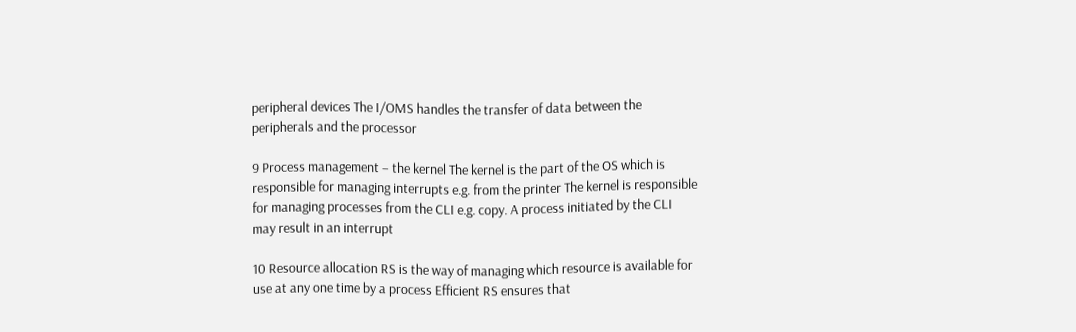peripheral devices The I/OMS handles the transfer of data between the peripherals and the processor

9 Process management – the kernel The kernel is the part of the OS which is responsible for managing interrupts e.g. from the printer The kernel is responsible for managing processes from the CLI e.g. copy. A process initiated by the CLI may result in an interrupt

10 Resource allocation RS is the way of managing which resource is available for use at any one time by a process Efficient RS ensures that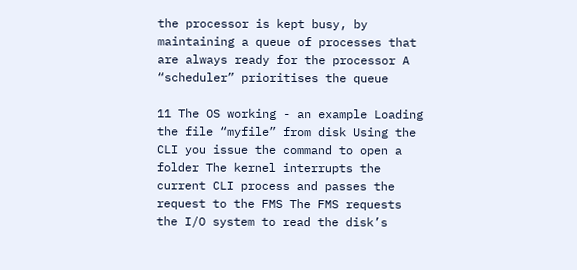the processor is kept busy, by maintaining a queue of processes that are always ready for the processor A “scheduler” prioritises the queue

11 The OS working - an example Loading the file “myfile” from disk Using the CLI you issue the command to open a folder The kernel interrupts the current CLI process and passes the request to the FMS The FMS requests the I/O system to read the disk’s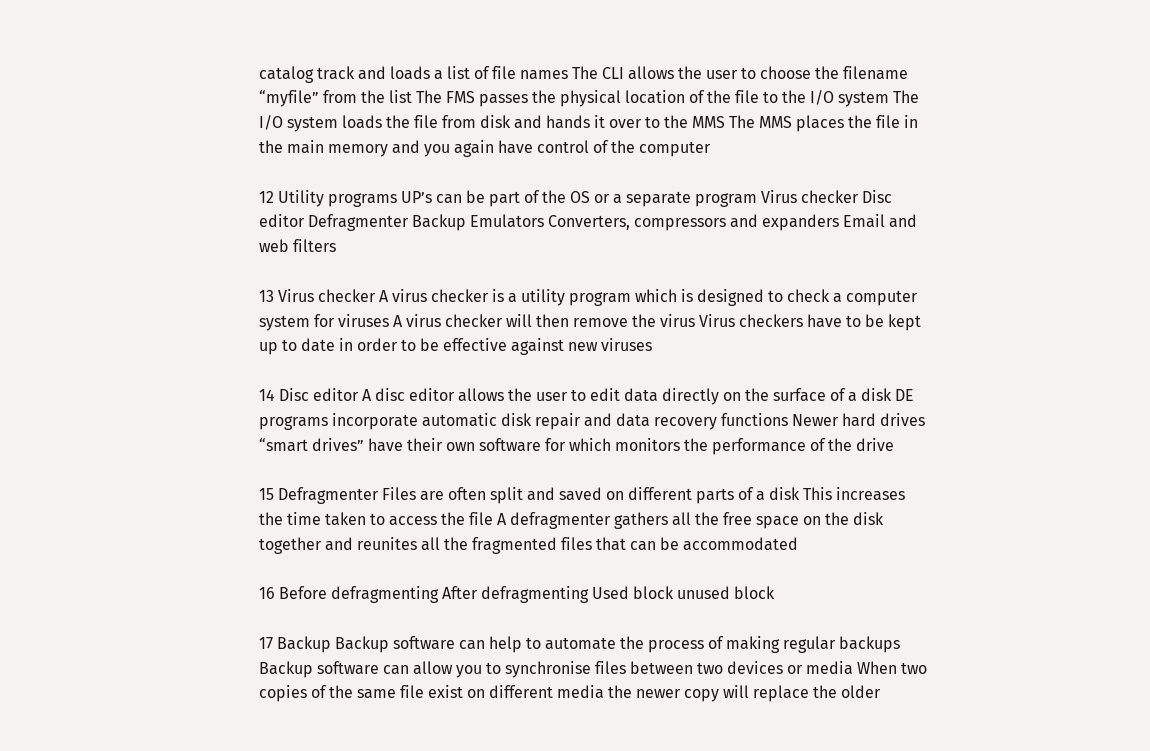catalog track and loads a list of file names The CLI allows the user to choose the filename “myfile” from the list The FMS passes the physical location of the file to the I/O system The I/O system loads the file from disk and hands it over to the MMS The MMS places the file in the main memory and you again have control of the computer

12 Utility programs UP’s can be part of the OS or a separate program Virus checker Disc editor Defragmenter Backup Emulators Converters, compressors and expanders Email and web filters

13 Virus checker A virus checker is a utility program which is designed to check a computer system for viruses A virus checker will then remove the virus Virus checkers have to be kept up to date in order to be effective against new viruses

14 Disc editor A disc editor allows the user to edit data directly on the surface of a disk DE programs incorporate automatic disk repair and data recovery functions Newer hard drives “smart drives” have their own software for which monitors the performance of the drive

15 Defragmenter Files are often split and saved on different parts of a disk This increases the time taken to access the file A defragmenter gathers all the free space on the disk together and reunites all the fragmented files that can be accommodated

16 Before defragmenting After defragmenting Used block unused block

17 Backup Backup software can help to automate the process of making regular backups Backup software can allow you to synchronise files between two devices or media When two copies of the same file exist on different media the newer copy will replace the older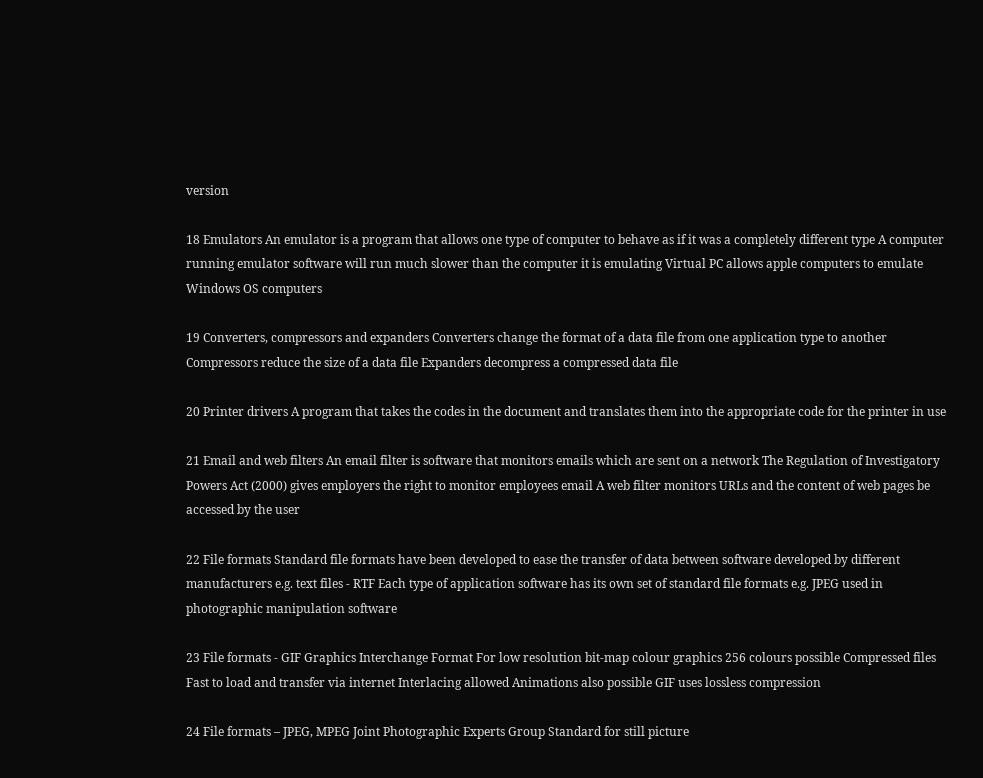version

18 Emulators An emulator is a program that allows one type of computer to behave as if it was a completely different type A computer running emulator software will run much slower than the computer it is emulating Virtual PC allows apple computers to emulate Windows OS computers

19 Converters, compressors and expanders Converters change the format of a data file from one application type to another Compressors reduce the size of a data file Expanders decompress a compressed data file

20 Printer drivers A program that takes the codes in the document and translates them into the appropriate code for the printer in use

21 Email and web filters An email filter is software that monitors emails which are sent on a network The Regulation of Investigatory Powers Act (2000) gives employers the right to monitor employees email A web filter monitors URLs and the content of web pages be accessed by the user

22 File formats Standard file formats have been developed to ease the transfer of data between software developed by different manufacturers e.g. text files - RTF Each type of application software has its own set of standard file formats e.g. JPEG used in photographic manipulation software

23 File formats - GIF Graphics Interchange Format For low resolution bit-map colour graphics 256 colours possible Compressed files Fast to load and transfer via internet Interlacing allowed Animations also possible GIF uses lossless compression

24 File formats – JPEG, MPEG Joint Photographic Experts Group Standard for still picture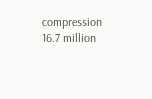compression 16.7 million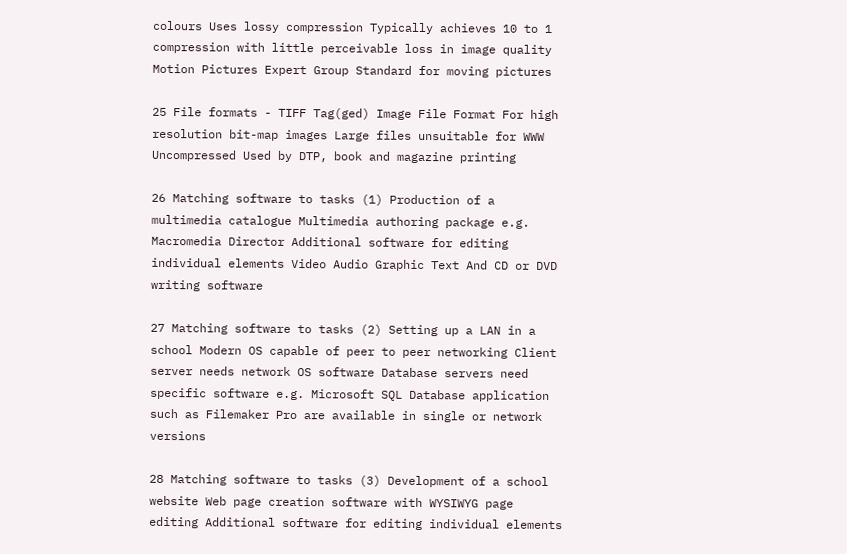colours Uses lossy compression Typically achieves 10 to 1 compression with little perceivable loss in image quality Motion Pictures Expert Group Standard for moving pictures

25 File formats - TIFF Tag(ged) Image File Format For high resolution bit-map images Large files unsuitable for WWW Uncompressed Used by DTP, book and magazine printing

26 Matching software to tasks (1) Production of a multimedia catalogue Multimedia authoring package e.g. Macromedia Director Additional software for editing individual elements Video Audio Graphic Text And CD or DVD writing software

27 Matching software to tasks (2) Setting up a LAN in a school Modern OS capable of peer to peer networking Client server needs network OS software Database servers need specific software e.g. Microsoft SQL Database application such as Filemaker Pro are available in single or network versions

28 Matching software to tasks (3) Development of a school website Web page creation software with WYSIWYG page editing Additional software for editing individual elements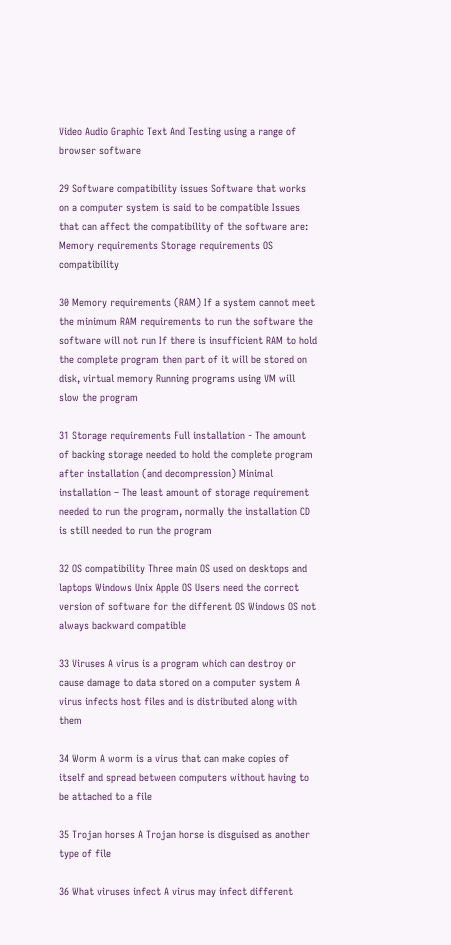Video Audio Graphic Text And Testing using a range of browser software

29 Software compatibility issues Software that works on a computer system is said to be compatible Issues that can affect the compatibility of the software are: Memory requirements Storage requirements OS compatibility

30 Memory requirements (RAM) If a system cannot meet the minimum RAM requirements to run the software the software will not run If there is insufficient RAM to hold the complete program then part of it will be stored on disk, virtual memory Running programs using VM will slow the program

31 Storage requirements Full installation - The amount of backing storage needed to hold the complete program after installation (and decompression) Minimal installation – The least amount of storage requirement needed to run the program, normally the installation CD is still needed to run the program

32 OS compatibility Three main OS used on desktops and laptops Windows Unix Apple OS Users need the correct version of software for the different OS Windows OS not always backward compatible

33 Viruses A virus is a program which can destroy or cause damage to data stored on a computer system A virus infects host files and is distributed along with them

34 Worm A worm is a virus that can make copies of itself and spread between computers without having to be attached to a file

35 Trojan horses A Trojan horse is disguised as another type of file

36 What viruses infect A virus may infect different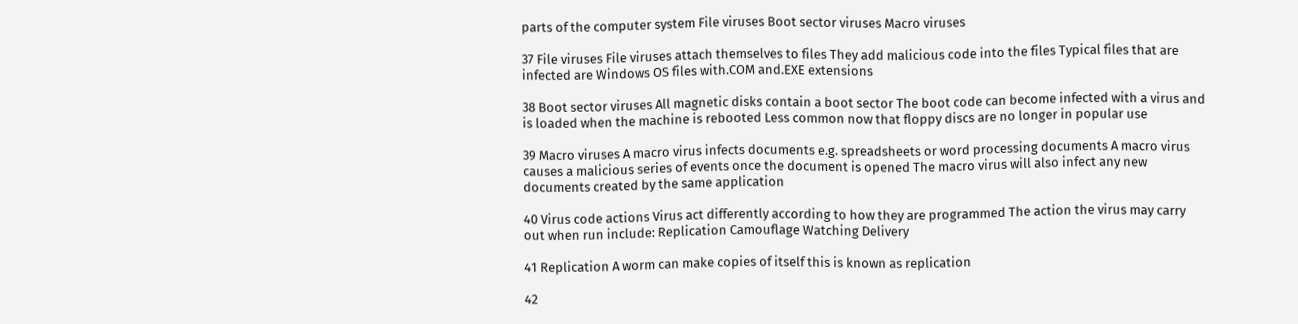parts of the computer system File viruses Boot sector viruses Macro viruses

37 File viruses File viruses attach themselves to files They add malicious code into the files Typical files that are infected are Windows OS files with.COM and.EXE extensions

38 Boot sector viruses All magnetic disks contain a boot sector The boot code can become infected with a virus and is loaded when the machine is rebooted Less common now that floppy discs are no longer in popular use

39 Macro viruses A macro virus infects documents e.g. spreadsheets or word processing documents A macro virus causes a malicious series of events once the document is opened The macro virus will also infect any new documents created by the same application

40 Virus code actions Virus act differently according to how they are programmed The action the virus may carry out when run include: Replication Camouflage Watching Delivery

41 Replication A worm can make copies of itself this is known as replication

42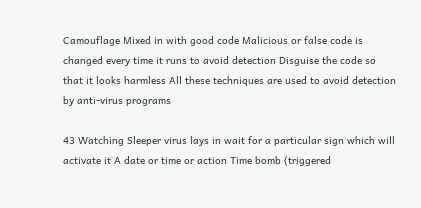Camouflage Mixed in with good code Malicious or false code is changed every time it runs to avoid detection Disguise the code so that it looks harmless All these techniques are used to avoid detection by anti-virus programs

43 Watching Sleeper virus lays in wait for a particular sign which will activate it A date or time or action Time bomb (triggered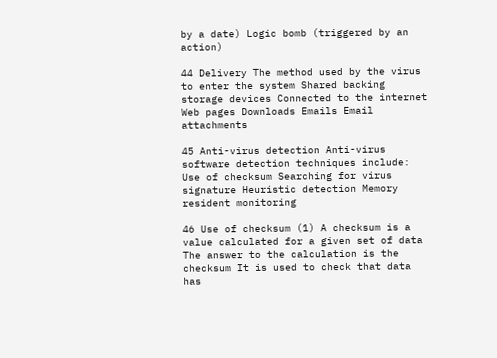by a date) Logic bomb (triggered by an action)

44 Delivery The method used by the virus to enter the system Shared backing storage devices Connected to the internet Web pages Downloads Emails Email attachments

45 Anti-virus detection Anti-virus software detection techniques include: Use of checksum Searching for virus signature Heuristic detection Memory resident monitoring

46 Use of checksum (1) A checksum is a value calculated for a given set of data The answer to the calculation is the checksum It is used to check that data has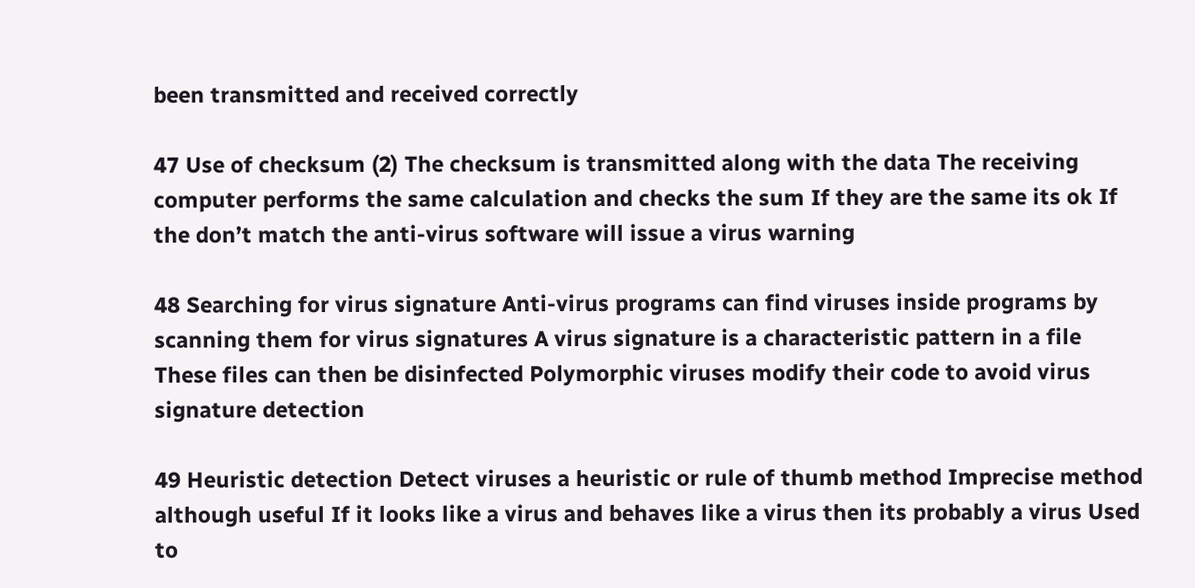been transmitted and received correctly

47 Use of checksum (2) The checksum is transmitted along with the data The receiving computer performs the same calculation and checks the sum If they are the same its ok If the don’t match the anti-virus software will issue a virus warning

48 Searching for virus signature Anti-virus programs can find viruses inside programs by scanning them for virus signatures A virus signature is a characteristic pattern in a file These files can then be disinfected Polymorphic viruses modify their code to avoid virus signature detection

49 Heuristic detection Detect viruses a heuristic or rule of thumb method Imprecise method although useful If it looks like a virus and behaves like a virus then its probably a virus Used to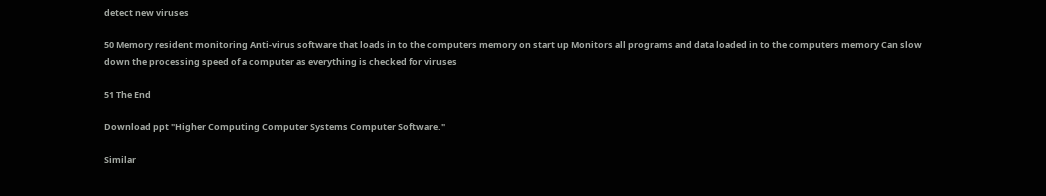detect new viruses

50 Memory resident monitoring Anti-virus software that loads in to the computers memory on start up Monitors all programs and data loaded in to the computers memory Can slow down the processing speed of a computer as everything is checked for viruses

51 The End

Download ppt "Higher Computing Computer Systems Computer Software."

Similar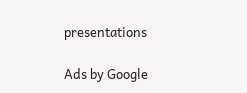presentations

Ads by Google